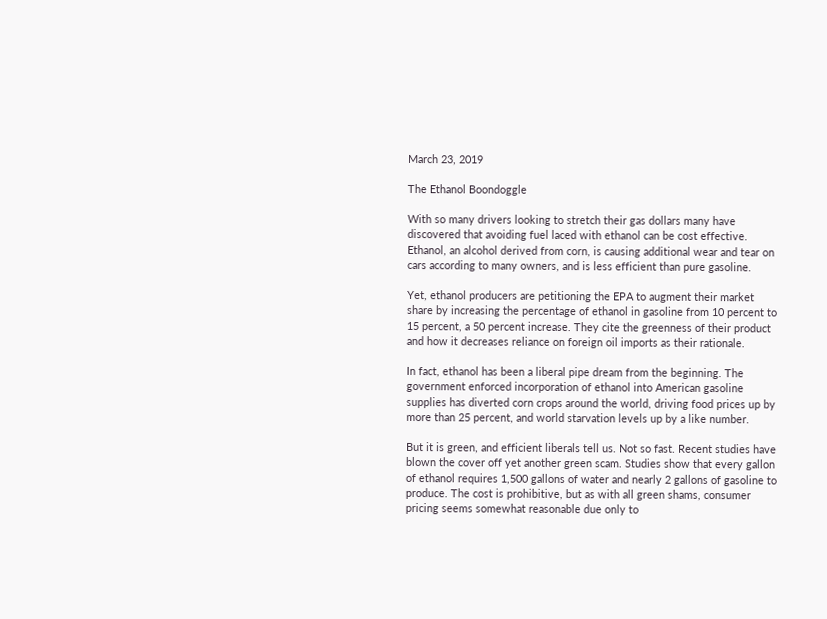March 23, 2019

The Ethanol Boondoggle

With so many drivers looking to stretch their gas dollars many have discovered that avoiding fuel laced with ethanol can be cost effective. Ethanol, an alcohol derived from corn, is causing additional wear and tear on cars according to many owners, and is less efficient than pure gasoline.

Yet, ethanol producers are petitioning the EPA to augment their market share by increasing the percentage of ethanol in gasoline from 10 percent to 15 percent, a 50 percent increase. They cite the greenness of their product and how it decreases reliance on foreign oil imports as their rationale.

In fact, ethanol has been a liberal pipe dream from the beginning. The government enforced incorporation of ethanol into American gasoline supplies has diverted corn crops around the world, driving food prices up by more than 25 percent, and world starvation levels up by a like number.

But it is green, and efficient liberals tell us. Not so fast. Recent studies have blown the cover off yet another green scam. Studies show that every gallon of ethanol requires 1,500 gallons of water and nearly 2 gallons of gasoline to produce. The cost is prohibitive, but as with all green shams, consumer pricing seems somewhat reasonable due only to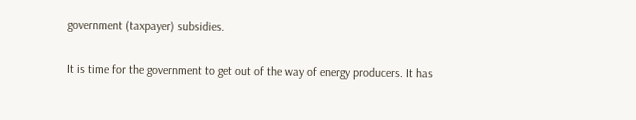government (taxpayer) subsidies.

It is time for the government to get out of the way of energy producers. It has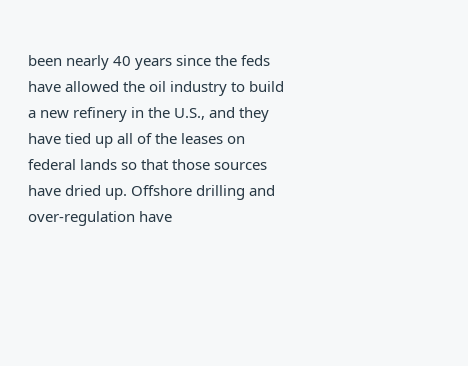been nearly 40 years since the feds have allowed the oil industry to build a new refinery in the U.S., and they have tied up all of the leases on federal lands so that those sources have dried up. Offshore drilling and over-regulation have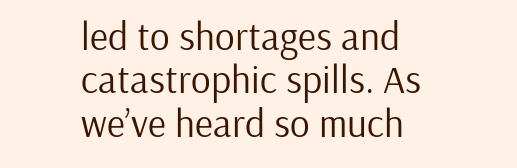led to shortages and catastrophic spills. As we’ve heard so much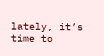lately, it’s time to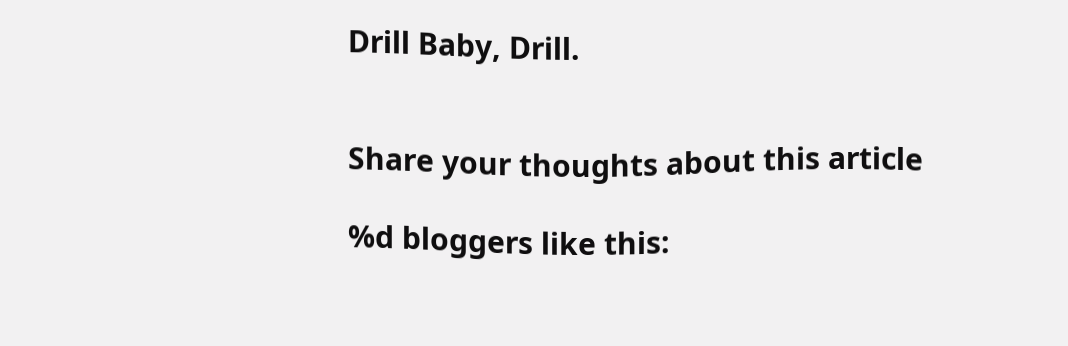Drill Baby, Drill.


Share your thoughts about this article

%d bloggers like this: